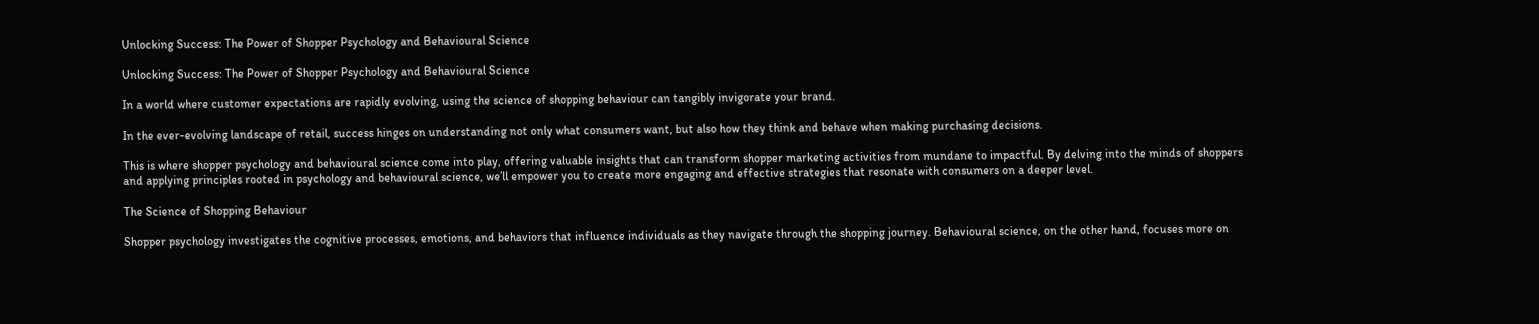Unlocking Success: The Power of Shopper Psychology and Behavioural Science

Unlocking Success: The Power of Shopper Psychology and Behavioural Science

In a world where customer expectations are rapidly evolving, using the science of shopping behaviour can tangibly invigorate your brand.

In the ever-evolving landscape of retail, success hinges on understanding not only what consumers want, but also how they think and behave when making purchasing decisions.

This is where shopper psychology and behavioural science come into play, offering valuable insights that can transform shopper marketing activities from mundane to impactful. By delving into the minds of shoppers and applying principles rooted in psychology and behavioural science, we’ll empower you to create more engaging and effective strategies that resonate with consumers on a deeper level.

The Science of Shopping Behaviour

Shopper psychology investigates the cognitive processes, emotions, and behaviors that influence individuals as they navigate through the shopping journey. Behavioural science, on the other hand, focuses more on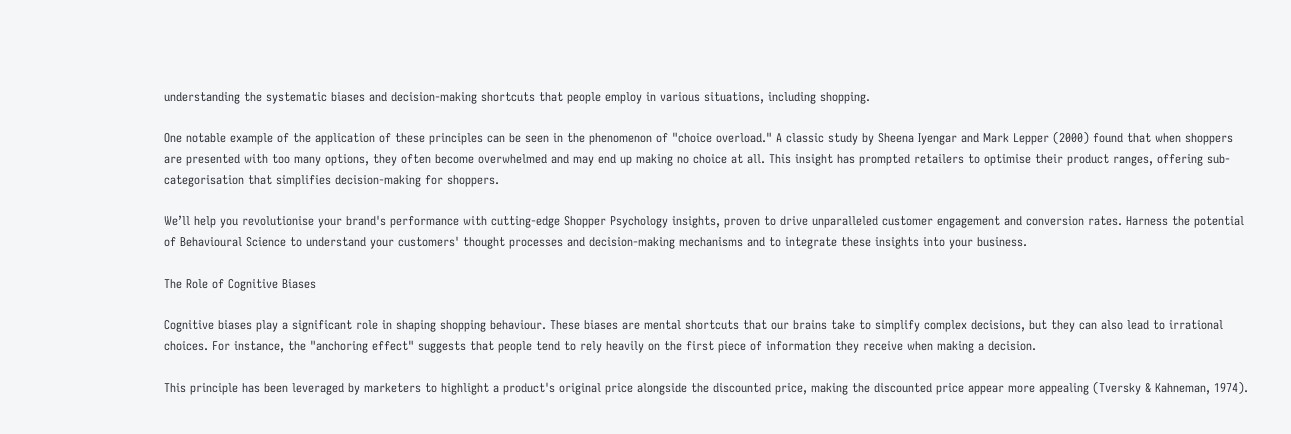understanding the systematic biases and decision-making shortcuts that people employ in various situations, including shopping.

One notable example of the application of these principles can be seen in the phenomenon of "choice overload." A classic study by Sheena Iyengar and Mark Lepper (2000) found that when shoppers are presented with too many options, they often become overwhelmed and may end up making no choice at all. This insight has prompted retailers to optimise their product ranges, offering sub-categorisation that simplifies decision-making for shoppers.

We’ll help you revolutionise your brand's performance with cutting-edge Shopper Psychology insights, proven to drive unparalleled customer engagement and conversion rates. Harness the potential of Behavioural Science to understand your customers' thought processes and decision-making mechanisms and to integrate these insights into your business.

The Role of Cognitive Biases

Cognitive biases play a significant role in shaping shopping behaviour. These biases are mental shortcuts that our brains take to simplify complex decisions, but they can also lead to irrational choices. For instance, the "anchoring effect" suggests that people tend to rely heavily on the first piece of information they receive when making a decision.

This principle has been leveraged by marketers to highlight a product's original price alongside the discounted price, making the discounted price appear more appealing (Tversky & Kahneman, 1974).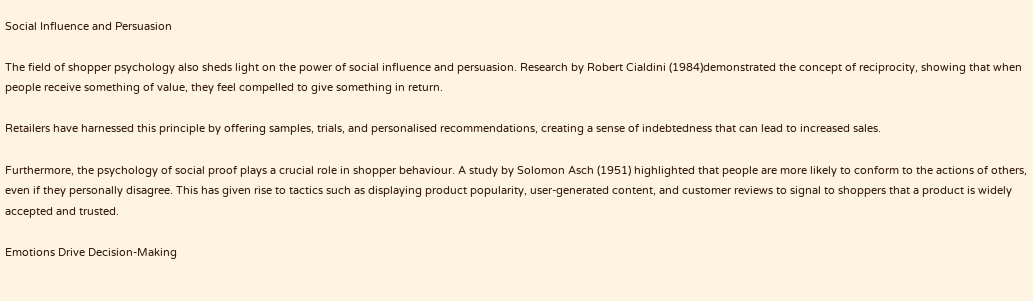Social Influence and Persuasion

The field of shopper psychology also sheds light on the power of social influence and persuasion. Research by Robert Cialdini (1984)demonstrated the concept of reciprocity, showing that when people receive something of value, they feel compelled to give something in return.

Retailers have harnessed this principle by offering samples, trials, and personalised recommendations, creating a sense of indebtedness that can lead to increased sales.

Furthermore, the psychology of social proof plays a crucial role in shopper behaviour. A study by Solomon Asch (1951) highlighted that people are more likely to conform to the actions of others, even if they personally disagree. This has given rise to tactics such as displaying product popularity, user-generated content, and customer reviews to signal to shoppers that a product is widely accepted and trusted.

Emotions Drive Decision-Making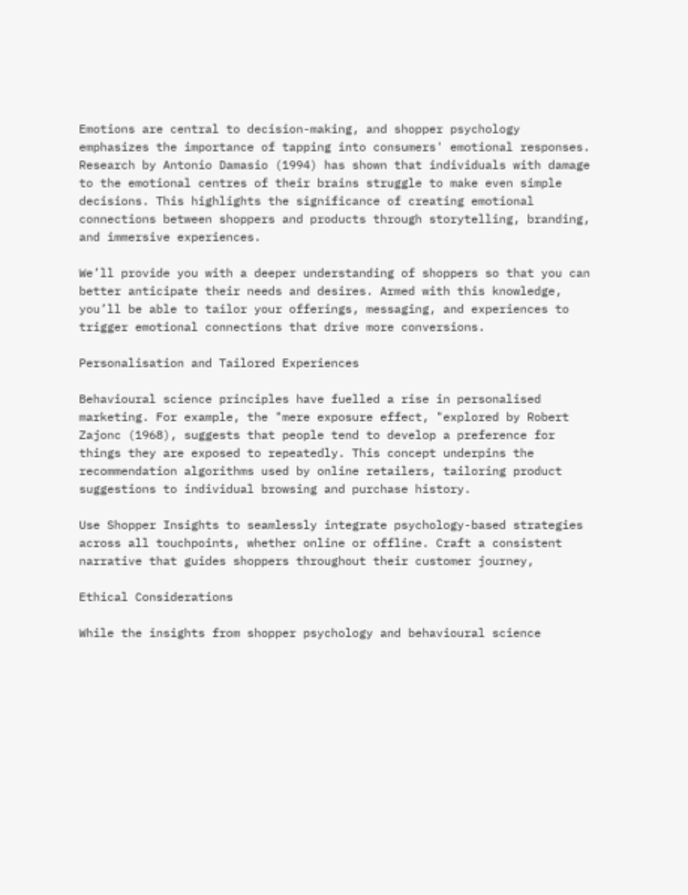Emotions are central to decision-making, and shopper psychology emphasizes the importance of tapping into consumers' emotional responses. Research by Antonio Damasio (1994) has shown that individuals with damage to the emotional centres of their brains struggle to make even simple decisions. This highlights the significance of creating emotional connections between shoppers and products through storytelling, branding, and immersive experiences.

We’ll provide you with a deeper understanding of shoppers so that you can better anticipate their needs and desires. Armed with this knowledge, you’ll be able to tailor your offerings, messaging, and experiences to trigger emotional connections that drive more conversions.

Personalisation and Tailored Experiences

Behavioural science principles have fuelled a rise in personalised marketing. For example, the "mere exposure effect, "explored by Robert Zajonc (1968), suggests that people tend to develop a preference for things they are exposed to repeatedly. This concept underpins the recommendation algorithms used by online retailers, tailoring product suggestions to individual browsing and purchase history.

Use Shopper Insights to seamlessly integrate psychology-based strategies across all touchpoints, whether online or offline. Craft a consistent narrative that guides shoppers throughout their customer journey,

Ethical Considerations

While the insights from shopper psychology and behavioural science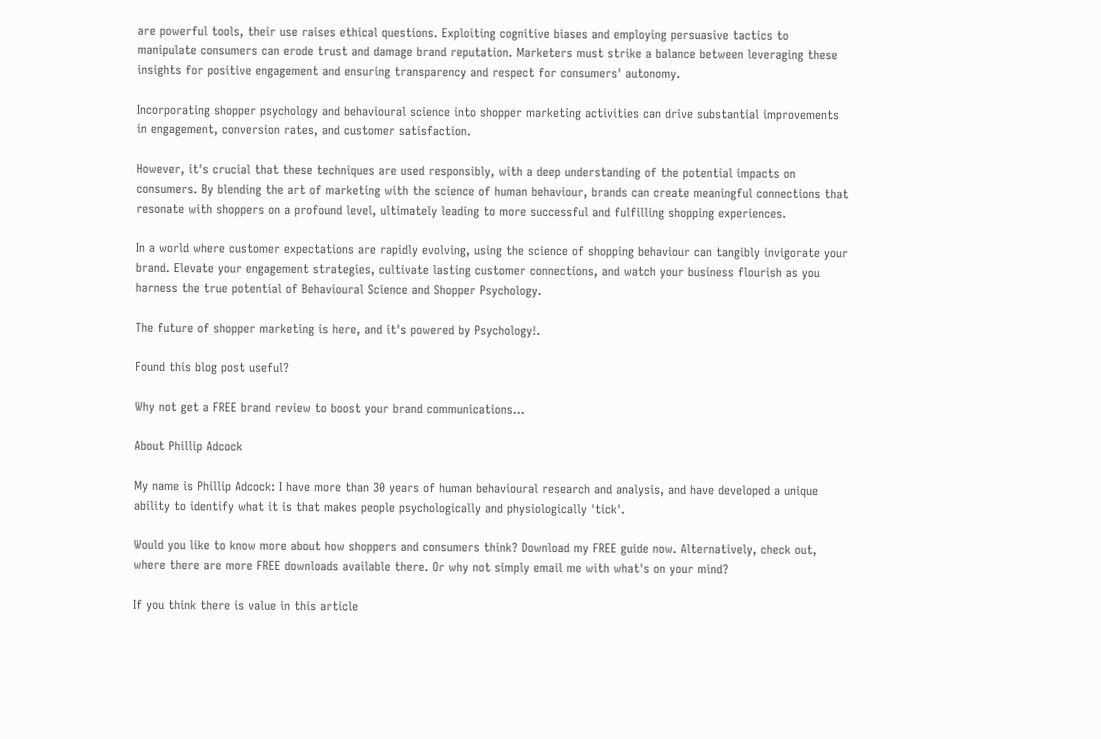are powerful tools, their use raises ethical questions. Exploiting cognitive biases and employing persuasive tactics to manipulate consumers can erode trust and damage brand reputation. Marketers must strike a balance between leveraging these insights for positive engagement and ensuring transparency and respect for consumers' autonomy.

Incorporating shopper psychology and behavioural science into shopper marketing activities can drive substantial improvements in engagement, conversion rates, and customer satisfaction.

However, it's crucial that these techniques are used responsibly, with a deep understanding of the potential impacts on consumers. By blending the art of marketing with the science of human behaviour, brands can create meaningful connections that resonate with shoppers on a profound level, ultimately leading to more successful and fulfilling shopping experiences.

In a world where customer expectations are rapidly evolving, using the science of shopping behaviour can tangibly invigorate your brand. Elevate your engagement strategies, cultivate lasting customer connections, and watch your business flourish as you harness the true potential of Behavioural Science and Shopper Psychology.

The future of shopper marketing is here, and it's powered by Psychology!.

Found this blog post useful?

Why not get a FREE brand review to boost your brand communications...

About Phillip Adcock

My name is Phillip Adcock: I have more than 30 years of human behavioural research and analysis, and have developed a unique ability to identify what it is that makes people psychologically and physiologically 'tick'.

Would you like to know more about how shoppers and consumers think? Download my FREE guide now. Alternatively, check out, where there are more FREE downloads available there. Or why not simply email me with what's on your mind?

If you think there is value in this article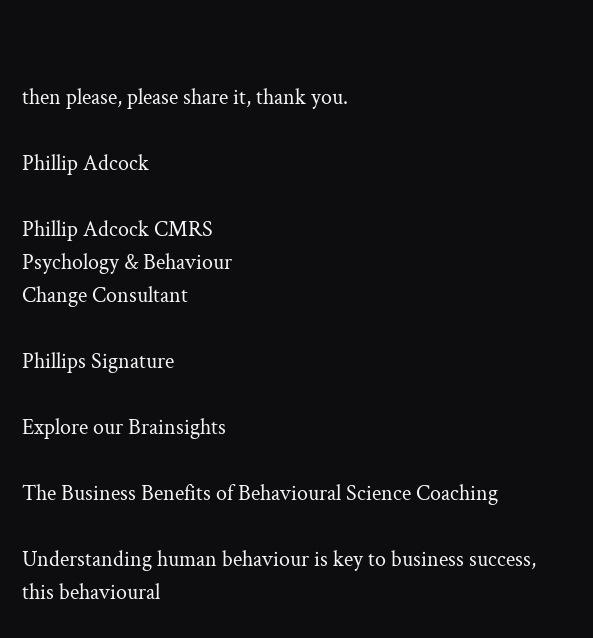then please, please share it, thank you.

Phillip Adcock

Phillip Adcock CMRS
Psychology & Behaviour
Change Consultant

Phillips Signature

Explore our Brainsights

The Business Benefits of Behavioural Science Coaching

Understanding human behaviour is key to business success, this behavioural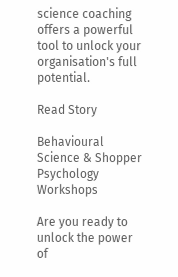science coaching offers a powerful tool to unlock your organisation's full potential.

Read Story

Behavioural Science & Shopper Psychology Workshops

Are you ready to unlock the power of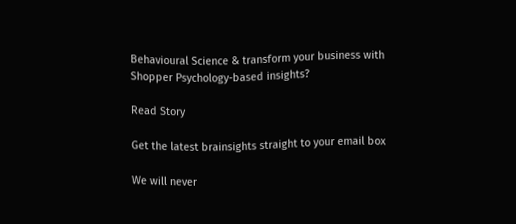Behavioural Science & transform your business with Shopper Psychology-based insights?

Read Story

Get the latest brainsights straight to your email box

We will never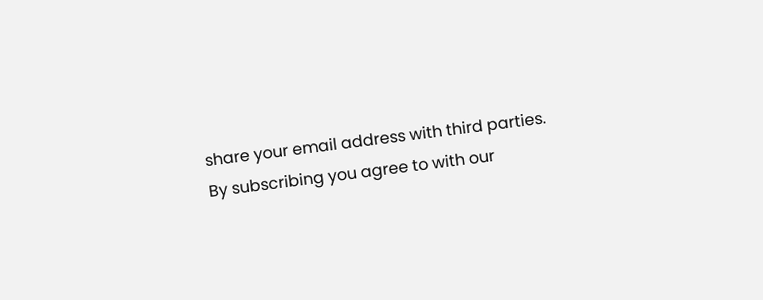share your email address with third parties.
By subscribing you agree to with our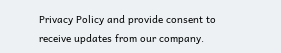Privacy Policy and provide consent to receive updates from our company.